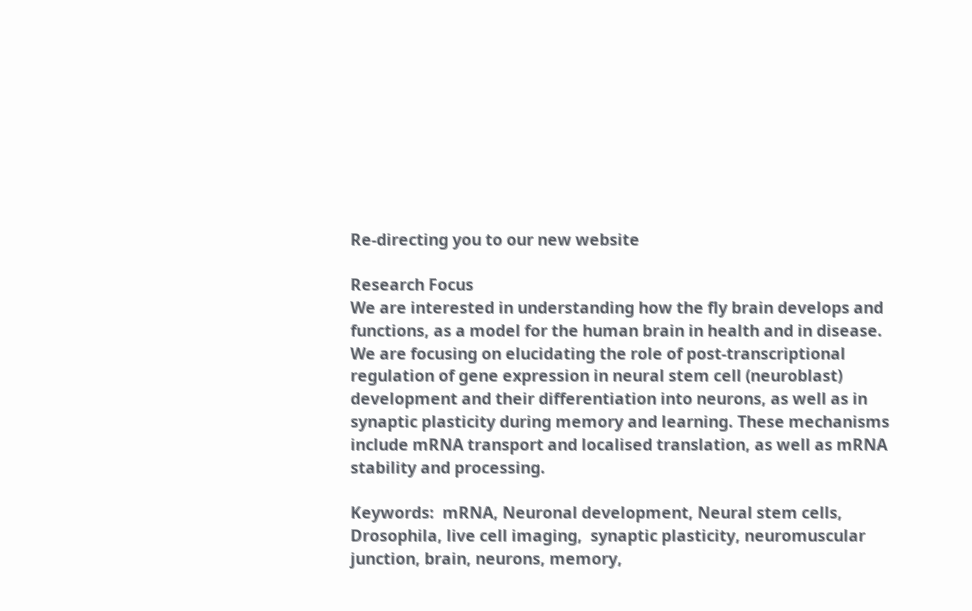Re-directing you to our new website

Research Focus
We are interested in understanding how the fly brain develops and functions, as a model for the human brain in health and in disease. We are focusing on elucidating the role of post-transcriptional regulation of gene expression in neural stem cell (neuroblast) development and their differentiation into neurons, as well as in synaptic plasticity during memory and learning. These mechanisms include mRNA transport and localised translation, as well as mRNA stability and processing.

Keywords:  mRNA, Neuronal development, Neural stem cells, Drosophila, live cell imaging,  synaptic plasticity, neuromuscular junction, brain, neurons, memory,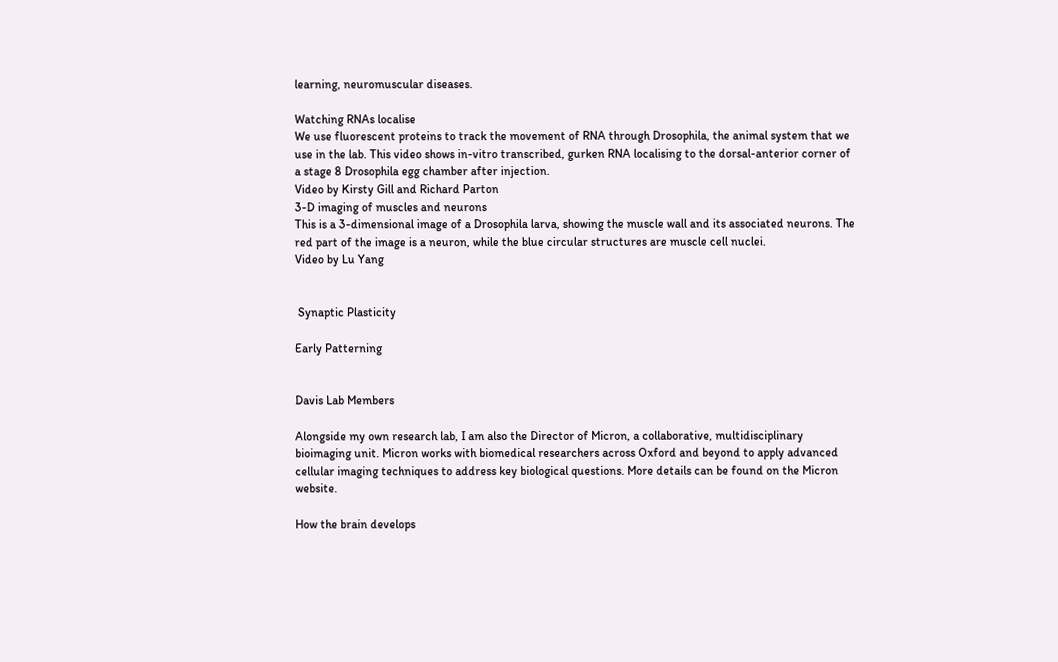learning, neuromuscular diseases.

Watching RNAs localise
We use fluorescent proteins to track the movement of RNA through Drosophila, the animal system that we use in the lab. This video shows in-vitro transcribed, gurken RNA localising to the dorsal-anterior corner of a stage 8 Drosophila egg chamber after injection.
Video by Kirsty Gill and Richard Parton
3-D imaging of muscles and neurons
This is a 3-dimensional image of a Drosophila larva, showing the muscle wall and its associated neurons. The red part of the image is a neuron, while the blue circular structures are muscle cell nuclei.
Video by Lu Yang


 Synaptic Plasticity

Early Patterning


Davis Lab Members

Alongside my own research lab, I am also the Director of Micron, a collaborative, multidisciplinary bioimaging unit. Micron works with biomedical researchers across Oxford and beyond to apply advanced cellular imaging techniques to address key biological questions. More details can be found on the Micron website.

How the brain develops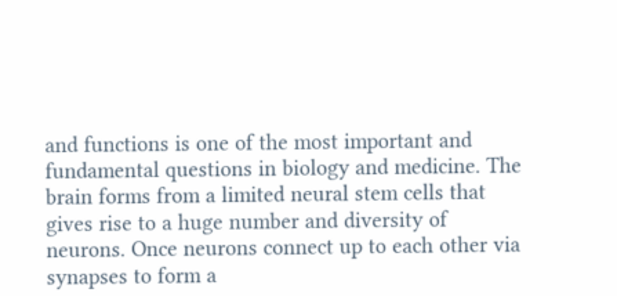and functions is one of the most important and fundamental questions in biology and medicine. The brain forms from a limited neural stem cells that gives rise to a huge number and diversity of neurons. Once neurons connect up to each other via synapses to form a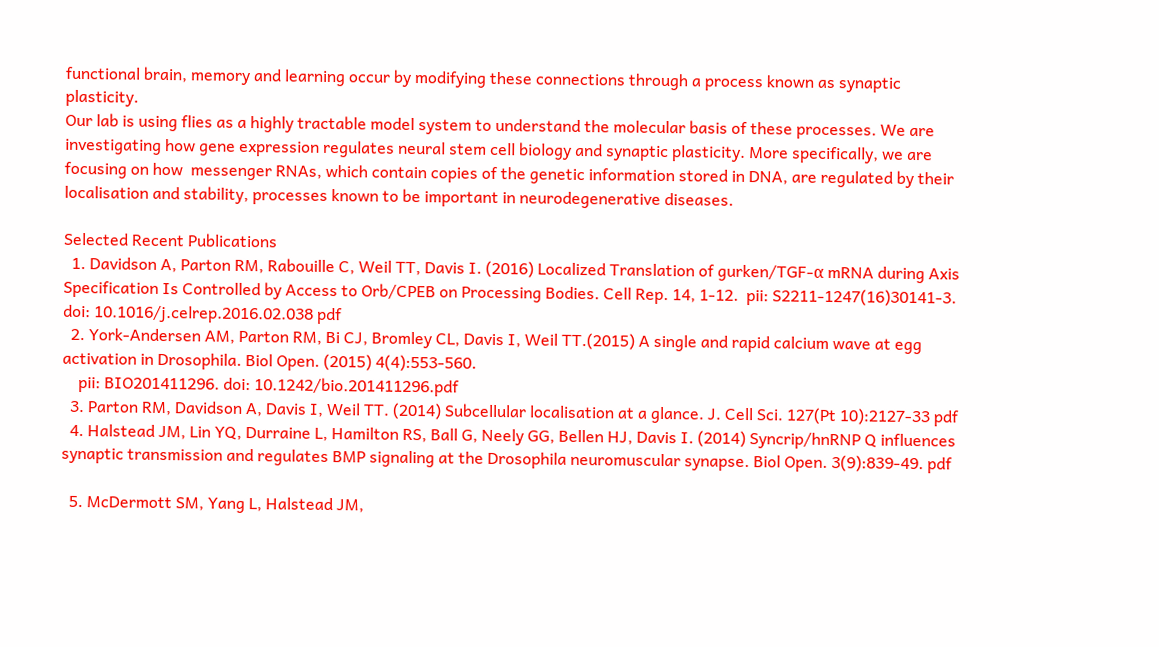functional brain, memory and learning occur by modifying these connections through a process known as synaptic plasticity.
Our lab is using flies as a highly tractable model system to understand the molecular basis of these processes. We are investigating how gene expression regulates neural stem cell biology and synaptic plasticity. More specifically, we are focusing on how  messenger RNAs, which contain copies of the genetic information stored in DNA, are regulated by their localisation and stability, processes known to be important in neurodegenerative diseases.

Selected Recent Publications
  1. Davidson A, Parton RM, Rabouille C, Weil TT, Davis I. (2016) Localized Translation of gurken/TGF-α mRNA during Axis Specification Is Controlled by Access to Orb/CPEB on Processing Bodies. Cell Rep. 14, 1-12.  pii: S2211-1247(16)30141-3. doi: 10.1016/j.celrep.2016.02.038 pdf
  2. York-Andersen AM, Parton RM, Bi CJ, Bromley CL, Davis I, Weil TT.(2015) A single and rapid calcium wave at egg activation in Drosophila. Biol Open. (2015) 4(4):553-560.
    pii: BIO201411296. doi: 10.1242/bio.201411296.pdf
  3. Parton RM, Davidson A, Davis I, Weil TT. (2014) Subcellular localisation at a glance. J. Cell Sci. 127(Pt 10):2127-33 pdf
  4. Halstead JM, Lin YQ, Durraine L, Hamilton RS, Ball G, Neely GG, Bellen HJ, Davis I. (2014) Syncrip/hnRNP Q influences synaptic transmission and regulates BMP signaling at the Drosophila neuromuscular synapse. Biol Open. 3(9):839-49. pdf

  5. McDermott SM, Yang L, Halstead JM,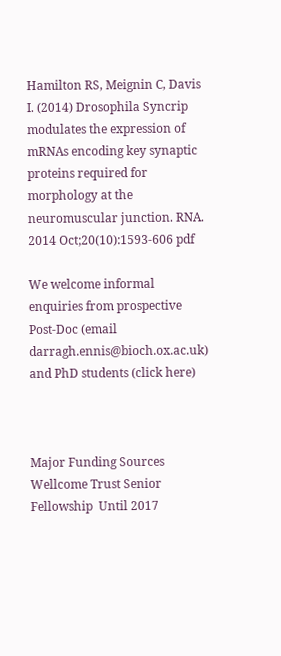Hamilton RS, Meignin C, Davis I. (2014) Drosophila Syncrip modulates the expression of mRNAs encoding key synaptic proteins required for morphology at the neuromuscular junction. RNA. 2014 Oct;20(10):1593-606 pdf

We welcome informal enquiries from prospective Post-Doc (email darragh.ennis@bioch.ox.ac.uk) and PhD students (click here)



Major Funding Sources
Wellcome Trust Senior Fellowship  Until 2017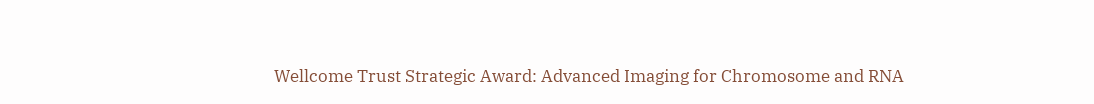Wellcome Trust Strategic Award: Advanced Imaging for Chromosome and RNA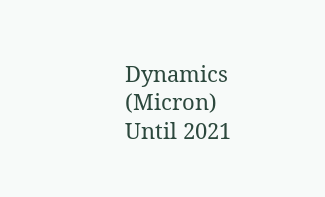Dynamics (Micron) Until 2021